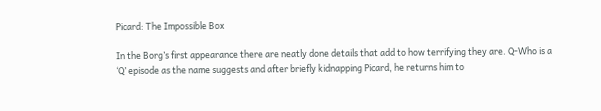Picard: The Impossible Box

In the Borg’s first appearance there are neatly done details that add to how terrifying they are. Q-Who is a ‘Q’ episode as the name suggests and after briefly kidnapping Picard, he returns him to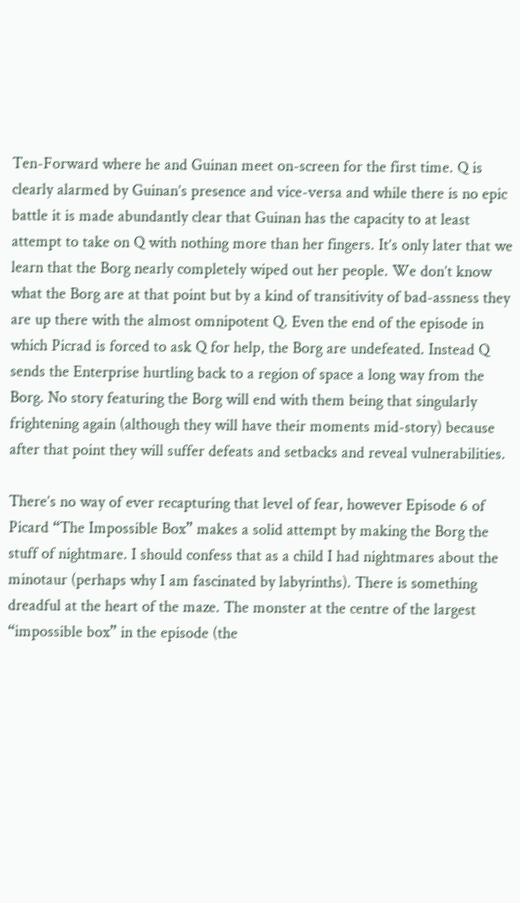Ten-Forward where he and Guinan meet on-screen for the first time. Q is clearly alarmed by Guinan’s presence and vice-versa and while there is no epic battle it is made abundantly clear that Guinan has the capacity to at least attempt to take on Q with nothing more than her fingers. It’s only later that we learn that the Borg nearly completely wiped out her people. We don’t know what the Borg are at that point but by a kind of transitivity of bad-assness they are up there with the almost omnipotent Q. Even the end of the episode in which Picrad is forced to ask Q for help, the Borg are undefeated. Instead Q sends the Enterprise hurtling back to a region of space a long way from the Borg. No story featuring the Borg will end with them being that singularly frightening again (although they will have their moments mid-story) because after that point they will suffer defeats and setbacks and reveal vulnerabilities.

There’s no way of ever recapturing that level of fear, however Episode 6 of Picard “The Impossible Box” makes a solid attempt by making the Borg the stuff of nightmare. I should confess that as a child I had nightmares about the minotaur (perhaps why I am fascinated by labyrinths). There is something dreadful at the heart of the maze. The monster at the centre of the largest “impossible box” in the episode (the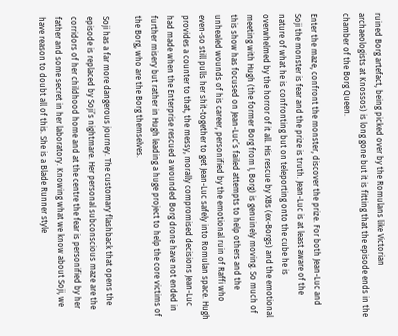ruined Borg artefact, being picked over by the Romulans like Victorian archaeologists at Knossos) is long gone but it is fitting that the episode ends in the chamber of the Borg Queen.

Enter the maze, confront the monster, discover the prize. For both Jean-Luc and Soji the monster is fear and the prize is truth. Jean-Luc is at least aware of the nature of what he is confronting but on teleporting onto the cube he is overwhelmed by the horror of it all. His rescue by XBs (ex-Borgs) and the emotional meeting with Hugh (the former Borg from I, Borg) is genuinely moving. So much of this show has focused on Jean-Luc’s failed attempts to help others and the unhealed wounds of his career, personified by the emotional ruin of Raffi who even-so still pulls her shit-together to get Jean-Luc safely into Romulan space. Hugh provides a counter to that, the messy, morally compromised decisions Jean-Luc had made when the Enterprise rescued a wounded Borg drone have not ended in further misery but rather in Hugh leading a huge project to help the core victims of the Borg, who are the Borg themselves.

Soji has a far more dangerous journey. The customary flashback that opens the episode is replaced by Soji’s nightmare. Her personal subconscious maze are the corridors of her childhood home and at the centre the fear is personified by her father and some secret in her laboratory. Knowing what we know about Soji, we have reason to doubt all of this. She is a Blade Runner style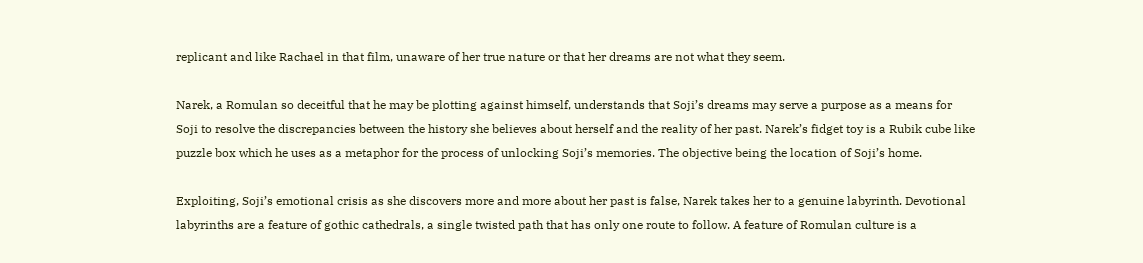replicant and like Rachael in that film, unaware of her true nature or that her dreams are not what they seem.

Narek, a Romulan so deceitful that he may be plotting against himself, understands that Soji’s dreams may serve a purpose as a means for Soji to resolve the discrepancies between the history she believes about herself and the reality of her past. Narek’s fidget toy is a Rubik cube like puzzle box which he uses as a metaphor for the process of unlocking Soji’s memories. The objective being the location of Soji’s home.

Exploiting, Soji’s emotional crisis as she discovers more and more about her past is false, Narek takes her to a genuine labyrinth. Devotional labyrinths are a feature of gothic cathedrals, a single twisted path that has only one route to follow. A feature of Romulan culture is a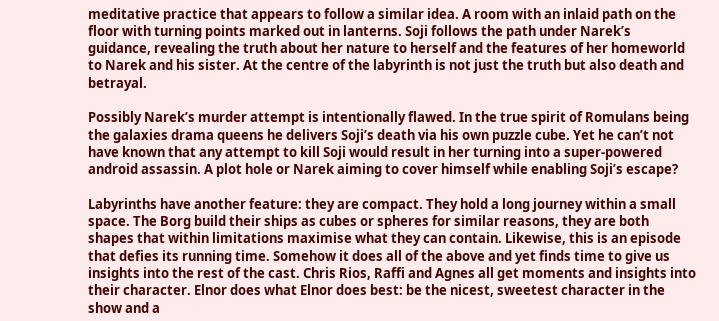meditative practice that appears to follow a similar idea. A room with an inlaid path on the floor with turning points marked out in lanterns. Soji follows the path under Narek’s guidance, revealing the truth about her nature to herself and the features of her homeworld to Narek and his sister. At the centre of the labyrinth is not just the truth but also death and betrayal.

Possibly Narek’s murder attempt is intentionally flawed. In the true spirit of Romulans being the galaxies drama queens he delivers Soji’s death via his own puzzle cube. Yet he can’t not have known that any attempt to kill Soji would result in her turning into a super-powered android assassin. A plot hole or Narek aiming to cover himself while enabling Soji’s escape?

Labyrinths have another feature: they are compact. They hold a long journey within a small space. The Borg build their ships as cubes or spheres for similar reasons, they are both shapes that within limitations maximise what they can contain. Likewise, this is an episode that defies its running time. Somehow it does all of the above and yet finds time to give us insights into the rest of the cast. Chris Rios, Raffi and Agnes all get moments and insights into their character. Elnor does what Elnor does best: be the nicest, sweetest character in the show and a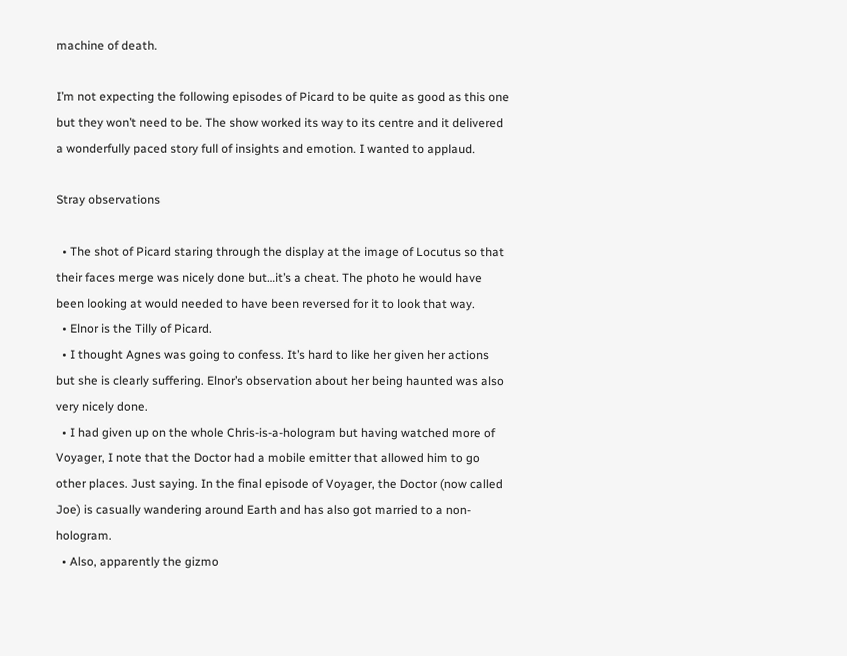machine of death.

I’m not expecting the following episodes of Picard to be quite as good as this one but they won’t need to be. The show worked its way to its centre and it delivered a wonderfully paced story full of insights and emotion. I wanted to applaud.

Stray observations

  • The shot of Picard staring through the display at the image of Locutus so that their faces merge was nicely done but…it’s a cheat. The photo he would have been looking at would needed to have been reversed for it to look that way.
  • Elnor is the Tilly of Picard.
  • I thought Agnes was going to confess. It’s hard to like her given her actions but she is clearly suffering. Elnor’s observation about her being haunted was also very nicely done.
  • I had given up on the whole Chris-is-a-hologram but having watched more of Voyager, I note that the Doctor had a mobile emitter that allowed him to go other places. Just saying. In the final episode of Voyager, the Doctor (now called Joe) is casually wandering around Earth and has also got married to a non-hologram.
  • Also, apparently the gizmo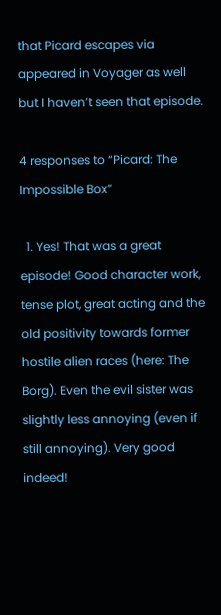that Picard escapes via appeared in Voyager as well but I haven’t seen that episode.

4 responses to “Picard: The Impossible Box”

  1. Yes! That was a great episode! Good character work, tense plot, great acting and the old positivity towards former hostile alien races (here: The Borg). Even the evil sister was slightly less annoying (even if still annoying). Very good indeed!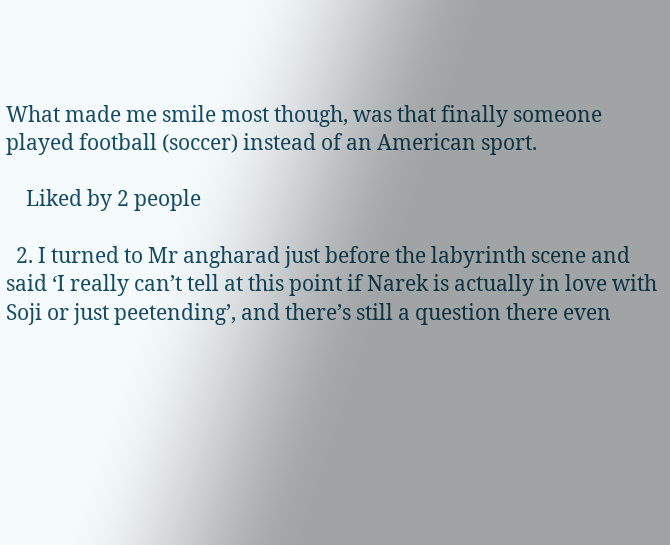What made me smile most though, was that finally someone played football (soccer) instead of an American sport.

    Liked by 2 people

  2. I turned to Mr angharad just before the labyrinth scene and said ‘I really can’t tell at this point if Narek is actually in love with Soji or just peetending’, and there’s still a question there even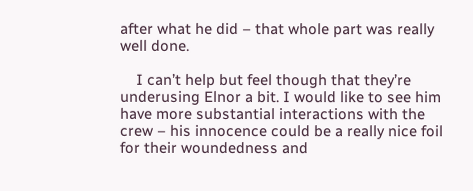after what he did – that whole part was really well done.

    I can’t help but feel though that they’re underusing Elnor a bit. I would like to see him have more substantial interactions with the crew – his innocence could be a really nice foil for their woundedness and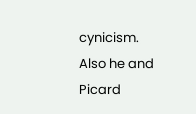cynicism. Also he and Picard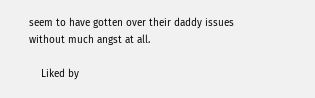seem to have gotten over their daddy issues without much angst at all.

    Liked by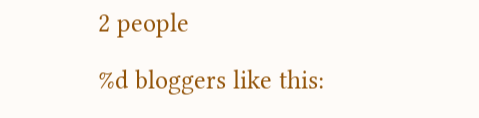2 people

%d bloggers like this: